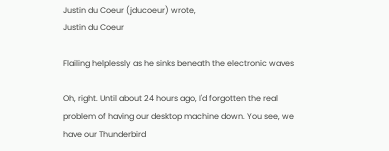Justin du Coeur (jducoeur) wrote,
Justin du Coeur

Flailing helplessly as he sinks beneath the electronic waves

Oh, right. Until about 24 hours ago, I'd forgotten the real problem of having our desktop machine down. You see, we have our Thunderbird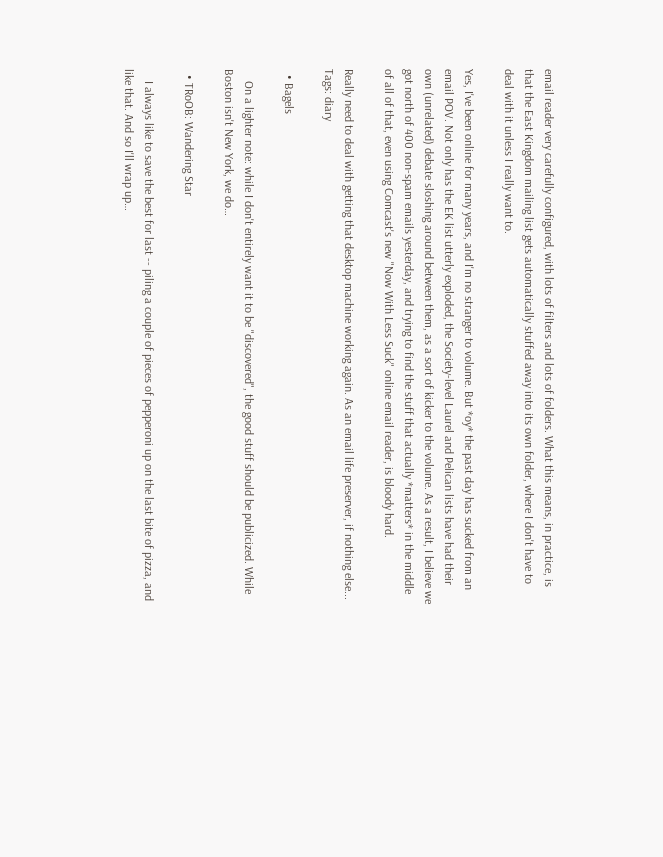email reader very carefully configured, with lots of filters and lots of folders. What this means, in practice, is that the East Kingdom mailing list gets automatically stuffed away into its own folder, where I don't have to deal with it unless I really want to.

Yes, I've been online for many years, and I'm no stranger to volume. But *oy* the past day has sucked from an email POV. Not only has the EK list utterly exploded, the Society-level Laurel and Pelican lists have had their own (unrelated) debate sloshing around between them, as a sort of kicker to the volume. As a result, I believe we got north of 400 non-spam emails yesterday, and trying to find the stuff that actually *matters* in the middle of all of that, even using Comcast's new "Now With Less Suck" online email reader, is bloody hard.

Really need to deal with getting that desktop machine working again. As an email life preserver, if nothing else...
Tags: diary

  • Bagels

    On a lighter note: while I don't entirely want it to be "discovered", the good stuff should be publicized. While Boston isn't New York, we do…

  • TRoOB: Wandering Star

    I always like to save the best for last -- piling a couple of pieces of pepperoni up on the last bite of pizza, and like that. And so I'll wrap up…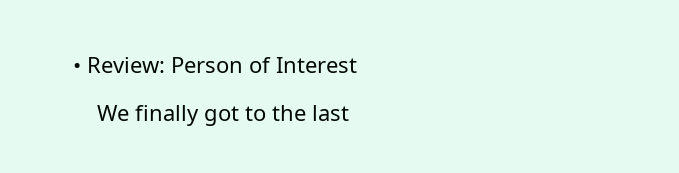• Review: Person of Interest

    We finally got to the last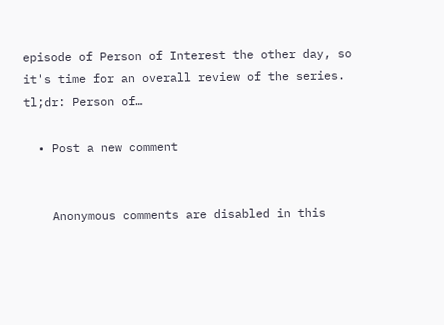episode of Person of Interest the other day, so it's time for an overall review of the series. tl;dr: Person of…

  • Post a new comment


    Anonymous comments are disabled in this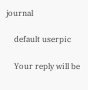journal

    default userpic

    Your reply will be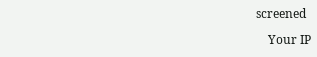screened

    Your IP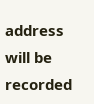address will be recorded